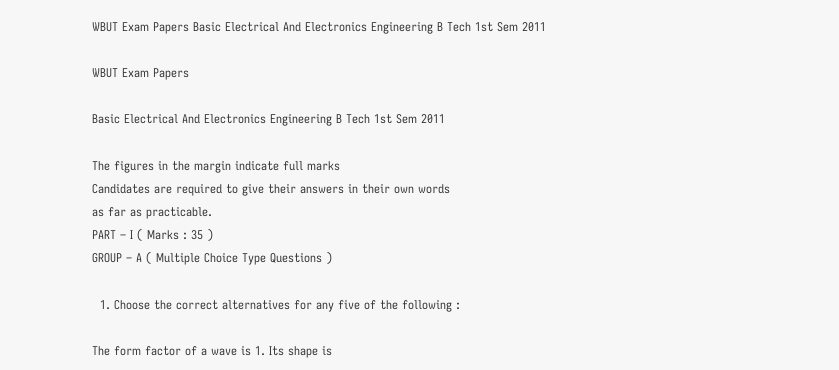WBUT Exam Papers Basic Electrical And Electronics Engineering B Tech 1st Sem 2011

WBUT Exam Papers

Basic Electrical And Electronics Engineering B Tech 1st Sem 2011

The figures in the margin indicate full marks
Candidates are required to give their answers in their own words
as far as practicable.
PART – I ( Marks : 35 )
GROUP – A ( Multiple Choice Type Questions )

  1. Choose the correct alternatives for any five of the following :

The form factor of a wave is 1. Its shape is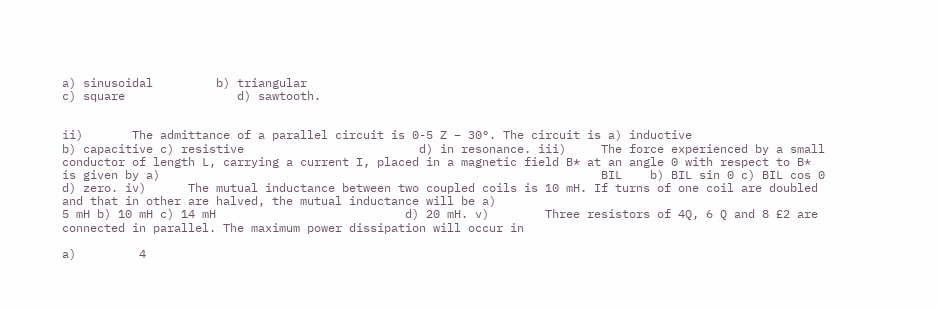a) sinusoidal         b) triangular
c) square                d) sawtooth.


ii)       The admittance of a parallel circuit is 0-5 Z – 30°. The circuit is a) inductive                       b) capacitive c) resistive                         d) in resonance. iii)     The force experienced by a small conductor of length L, carrying a current I, placed in a magnetic field B* at an angle 0 with respect to B* is given by a)                                                               BIL    b) BIL sin 0 c) BIL cos 0                        d) zero. iv)      The mutual inductance between two coupled coils is 10 mH. If turns of one coil are doubled and that in other are halved, the mutual inductance will be a)                                                               5 mH b) 10 mH c) 14 mH                           d) 20 mH. v)        Three resistors of 4Q, 6 Q and 8 £2 are connected in parallel. The maximum power dissipation will occur in

a)         4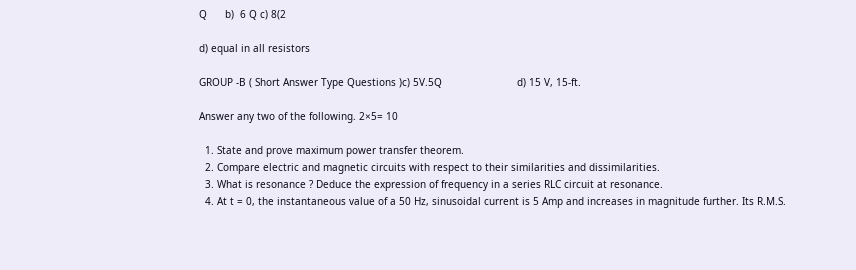Q      b)  6 Q c) 8(2

d) equal in all resistors

GROUP -B ( Short Answer Type Questions )c) 5V.5Q                         d) 15 V, 15-ft.

Answer any two of the following. 2×5= 10

  1. State and prove maximum power transfer theorem.
  2. Compare electric and magnetic circuits with respect to their similarities and dissimilarities.
  3. What is resonance ? Deduce the expression of frequency in a series RLC circuit at resonance.
  4. At t = 0, the instantaneous value of a 50 Hz, sinusoidal current is 5 Amp and increases in magnitude further. Its R.M.S.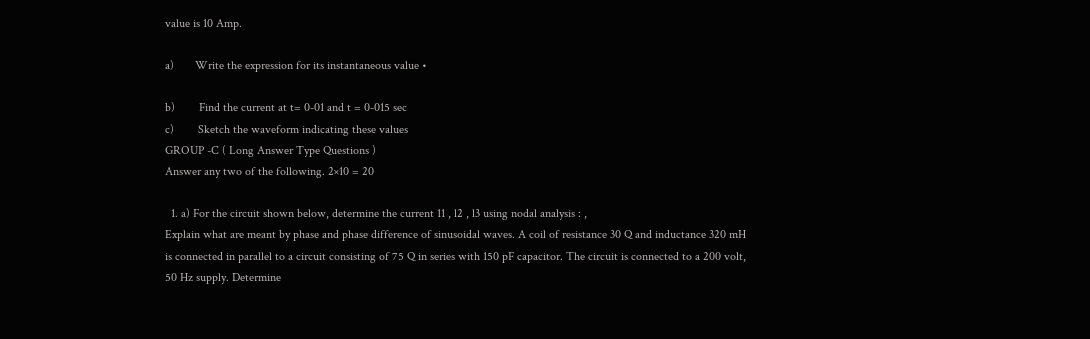value is 10 Amp.

a)       Write the expression for its instantaneous value •

b)        Find the current at t= 0-01 and t = 0-015 sec
c)        Sketch the waveform indicating these values
GROUP -C ( Long Answer Type Questions )
Answer any two of the following. 2×10 = 20

  1. a) For the circuit shown below, determine the current 11 , l2 , l3 using nodal analysis : ,
Explain what are meant by phase and phase difference of sinusoidal waves. A coil of resistance 30 Q and inductance 320 mH is connected in parallel to a circuit consisting of 75 Q in series with 150 pF capacitor. The circuit is connected to a 200 volt, 50 Hz supply. Determine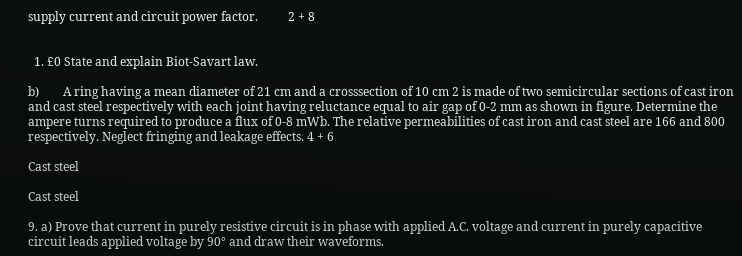supply current and circuit power factor.          2 + 8


  1. £0 State and explain Biot-Savart law.

b)        A ring having a mean diameter of 21 cm and a crosssection of 10 cm 2 is made of two semicircular sections of cast iron and cast steel respectively with each joint having reluctance equal to air gap of 0-2 mm as shown in figure. Determine the ampere turns required to produce a flux of 0-8 mWb. The relative permeabilities of cast iron and cast steel are 166 and 800 respectively. Neglect fringing and leakage effects. 4 + 6

Cast steel

Cast steel

9. a) Prove that current in purely resistive circuit is in phase with applied A.C. voltage and current in purely capacitive circuit leads applied voltage by 90° and draw their waveforms.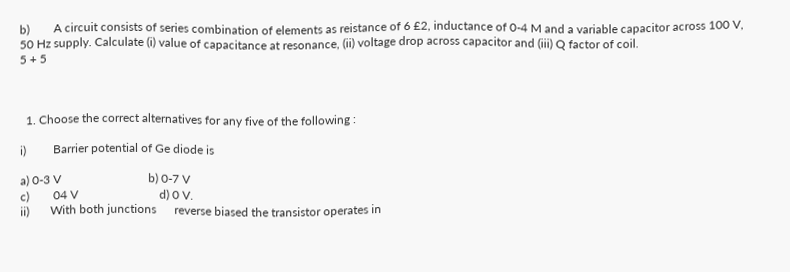b)        A circuit consists of series combination of elements as reistance of 6 £2, inductance of 0-4 M and a variable capacitor across 100 V, 50 Hz supply. Calculate (i) value of capacitance at resonance, (ii) voltage drop across capacitor and (iii) Q factor of coil.                                                                          5 + 5



  1. Choose the correct alternatives for any five of the following :

i)         Barrier potential of Ge diode is

a) 0-3 V                             b) 0-7 V
c)        04 V                           d) 0 V.
ii)       With both junctions      reverse biased the transistor operates in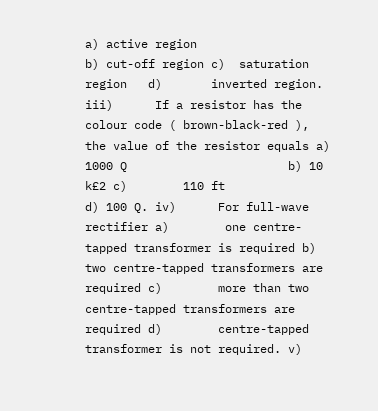a) active region                    b) cut-off region c)  saturation region   d)       inverted region.
iii)      If a resistor has the colour code ( brown-black-red ), the value of the resistor equals a)       1000 Q                       b) 10 k£2 c)        110 ft                         d) 100 Q. iv)      For full-wave rectifier a)        one centre-tapped transformer is required b)        two centre-tapped transformers are required c)        more than two centre-tapped transformers are required d)        centre-tapped transformer is not required. v)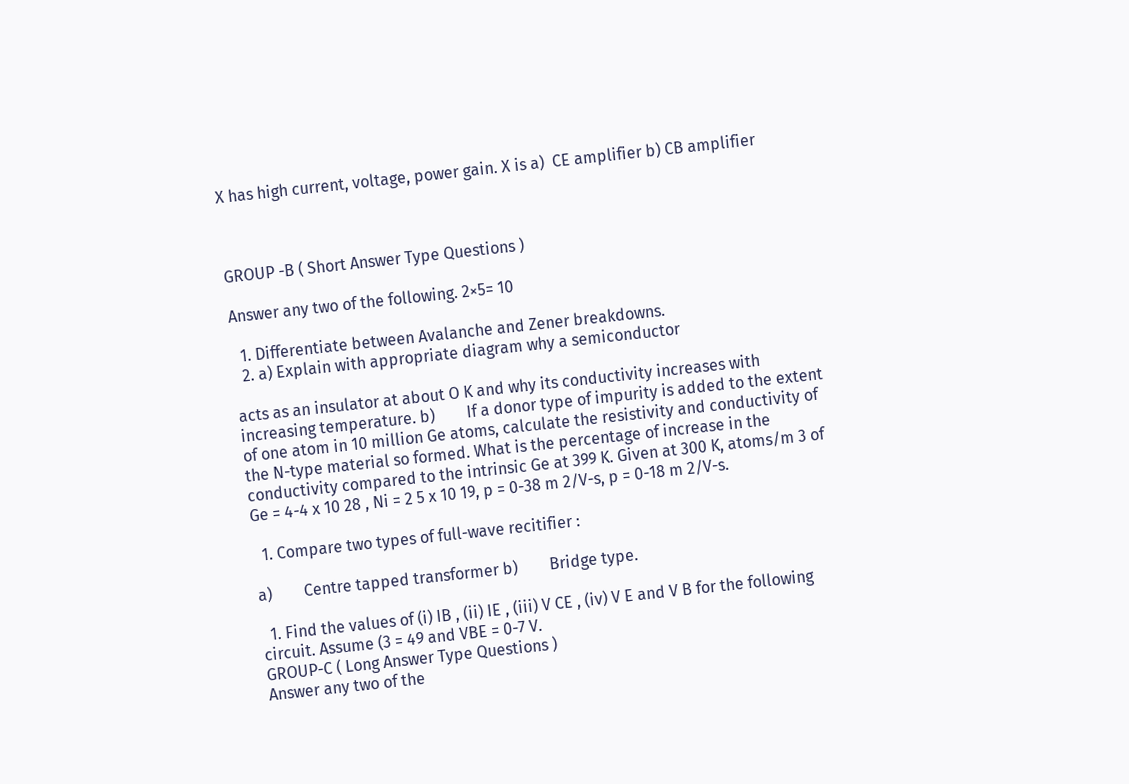X has high current, voltage, power gain. X is a)  CE amplifier b) CB amplifier



GROUP -B ( Short Answer Type Questions )

Answer any two of the following. 2×5= 10

  1. Differentiate between Avalanche and Zener breakdowns.
  2. a) Explain with appropriate diagram why a semiconductor

acts as an insulator at about O K and why its conductivity increases with increasing temperature. b)        If a donor type of impurity is added to the extent of one atom in 10 million Ge atoms, calculate the resistivity and conductivity of the N-type material so formed. What is the percentage of increase in the conductivity compared to the intrinsic Ge at 399 K. Given at 300 K, atoms/m 3 of Ge = 4-4 x 10 28 , Ni = 2 5 x 10 19, p = 0-38 m 2/V-s, p = 0-18 m 2/V-s.

  1. Compare two types of full-wave recitifier :

a)        Centre tapped transformer b)        Bridge type.

  1. Find the values of (i) IB , (ii) IE , (iii) V CE , (iv) V E and V B for the following circuit. Assume (3 = 49 and VBE = 0-7 V.
GROUP-C ( Long Answer Type Questions )
Answer any two of the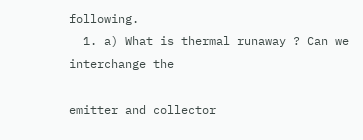following.
  1. a) What is thermal runaway ? Can we interchange the

emitter and collector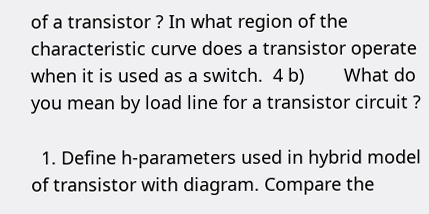of a transistor ? In what region of the characteristic curve does a transistor operate when it is used as a switch.  4 b)        What do you mean by load line for a transistor circuit ?

  1. Define h-parameters used in hybrid model of transistor with diagram. Compare the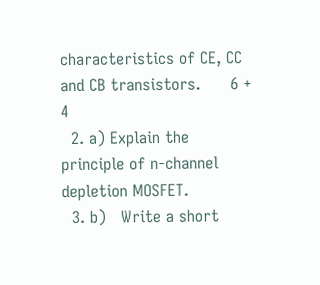characteristics of CE, CC and CB transistors.      6 + 4
  2. a) Explain the principle of n-channel depletion MOSFET.
  3. b)   Write a short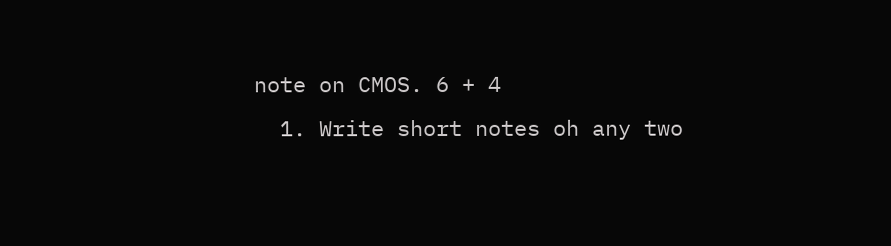note on CMOS. 6 + 4
  1. Write short notes oh any two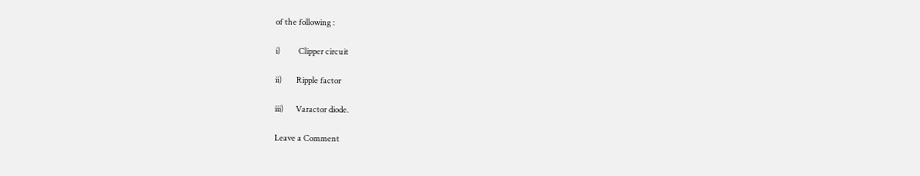of the following :

i)         Clipper circuit

ii)       Ripple factor

iii)      Varactor diode.

Leave a Comment